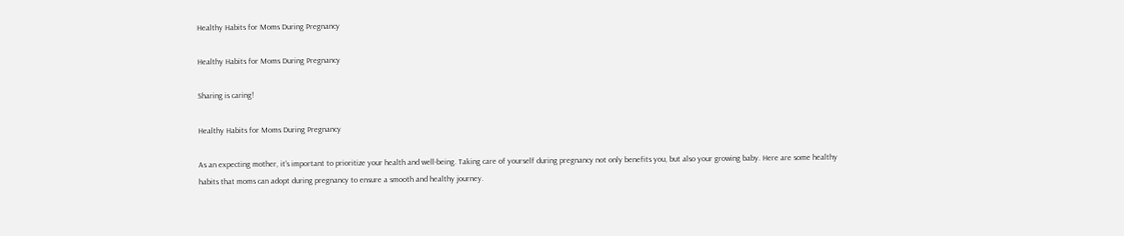Healthy Habits for Moms During Pregnancy

Healthy Habits for Moms During Pregnancy

Sharing is caring!

Healthy Habits for Moms During Pregnancy

As an expecting mother, it’s important to prioritize your health and well-being. Taking care of yourself during pregnancy not only benefits you, but also your growing baby. Here are some healthy habits that moms can adopt during pregnancy to ensure a smooth and healthy journey.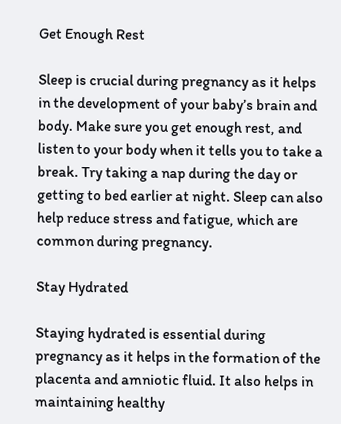Get Enough Rest

Sleep is crucial during pregnancy as it helps in the development of your baby’s brain and body. Make sure you get enough rest, and listen to your body when it tells you to take a break. Try taking a nap during the day or getting to bed earlier at night. Sleep can also help reduce stress and fatigue, which are common during pregnancy.

Stay Hydrated

Staying hydrated is essential during pregnancy as it helps in the formation of the placenta and amniotic fluid. It also helps in maintaining healthy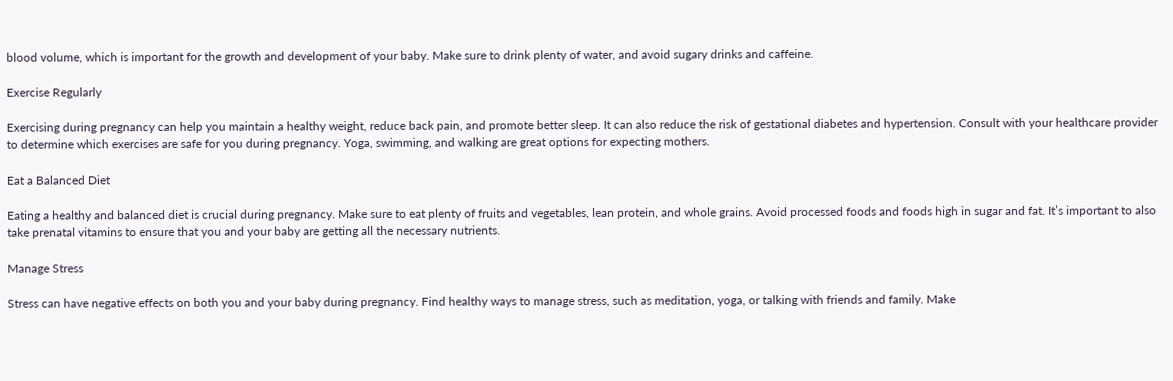blood volume, which is important for the growth and development of your baby. Make sure to drink plenty of water, and avoid sugary drinks and caffeine.

Exercise Regularly

Exercising during pregnancy can help you maintain a healthy weight, reduce back pain, and promote better sleep. It can also reduce the risk of gestational diabetes and hypertension. Consult with your healthcare provider to determine which exercises are safe for you during pregnancy. Yoga, swimming, and walking are great options for expecting mothers.

Eat a Balanced Diet

Eating a healthy and balanced diet is crucial during pregnancy. Make sure to eat plenty of fruits and vegetables, lean protein, and whole grains. Avoid processed foods and foods high in sugar and fat. It’s important to also take prenatal vitamins to ensure that you and your baby are getting all the necessary nutrients.

Manage Stress

Stress can have negative effects on both you and your baby during pregnancy. Find healthy ways to manage stress, such as meditation, yoga, or talking with friends and family. Make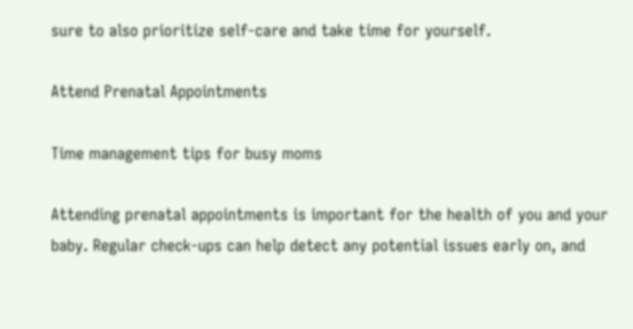sure to also prioritize self-care and take time for yourself.

Attend Prenatal Appointments

Time management tips for busy moms

Attending prenatal appointments is important for the health of you and your baby. Regular check-ups can help detect any potential issues early on, and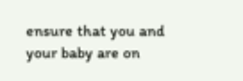ensure that you and your baby are on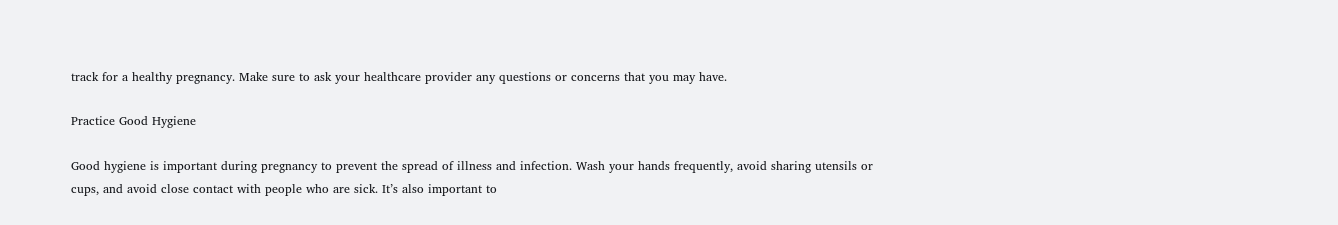track for a healthy pregnancy. Make sure to ask your healthcare provider any questions or concerns that you may have.

Practice Good Hygiene

Good hygiene is important during pregnancy to prevent the spread of illness and infection. Wash your hands frequently, avoid sharing utensils or cups, and avoid close contact with people who are sick. It’s also important to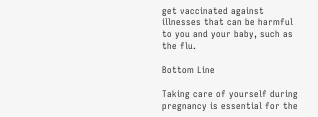get vaccinated against illnesses that can be harmful to you and your baby, such as the flu.

Bottom Line

Taking care of yourself during pregnancy is essential for the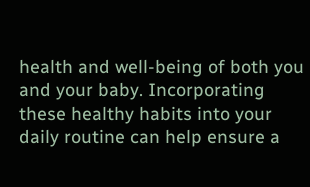health and well-being of both you and your baby. Incorporating these healthy habits into your daily routine can help ensure a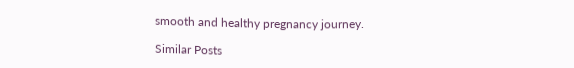smooth and healthy pregnancy journey.

Similar Posts